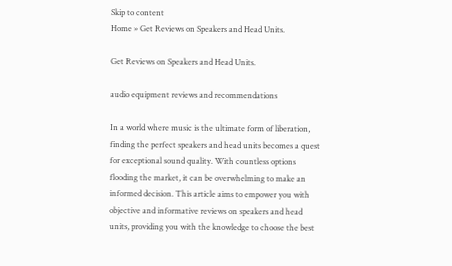Skip to content
Home » Get Reviews on Speakers and Head Units.

Get Reviews on Speakers and Head Units.

audio equipment reviews and recommendations

In a world where music is the ultimate form of liberation, finding the perfect speakers and head units becomes a quest for exceptional sound quality. With countless options flooding the market, it can be overwhelming to make an informed decision. This article aims to empower you with objective and informative reviews on speakers and head units, providing you with the knowledge to choose the best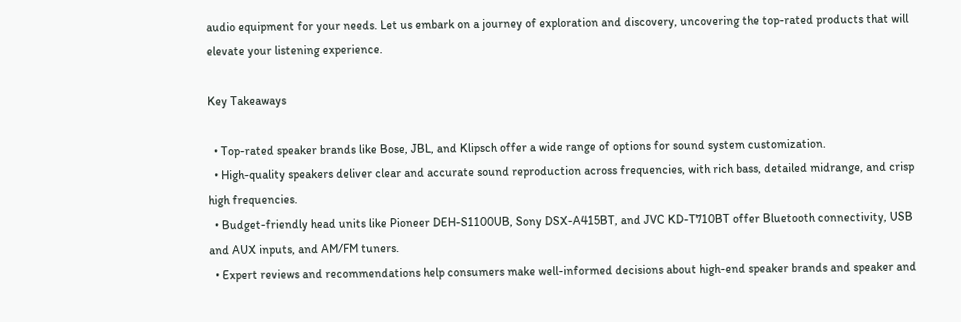audio equipment for your needs. Let us embark on a journey of exploration and discovery, uncovering the top-rated products that will elevate your listening experience.

Key Takeaways

  • Top-rated speaker brands like Bose, JBL, and Klipsch offer a wide range of options for sound system customization.
  • High-quality speakers deliver clear and accurate sound reproduction across frequencies, with rich bass, detailed midrange, and crisp high frequencies.
  • Budget-friendly head units like Pioneer DEH-S1100UB, Sony DSX-A415BT, and JVC KD-T710BT offer Bluetooth connectivity, USB and AUX inputs, and AM/FM tuners.
  • Expert reviews and recommendations help consumers make well-informed decisions about high-end speaker brands and speaker and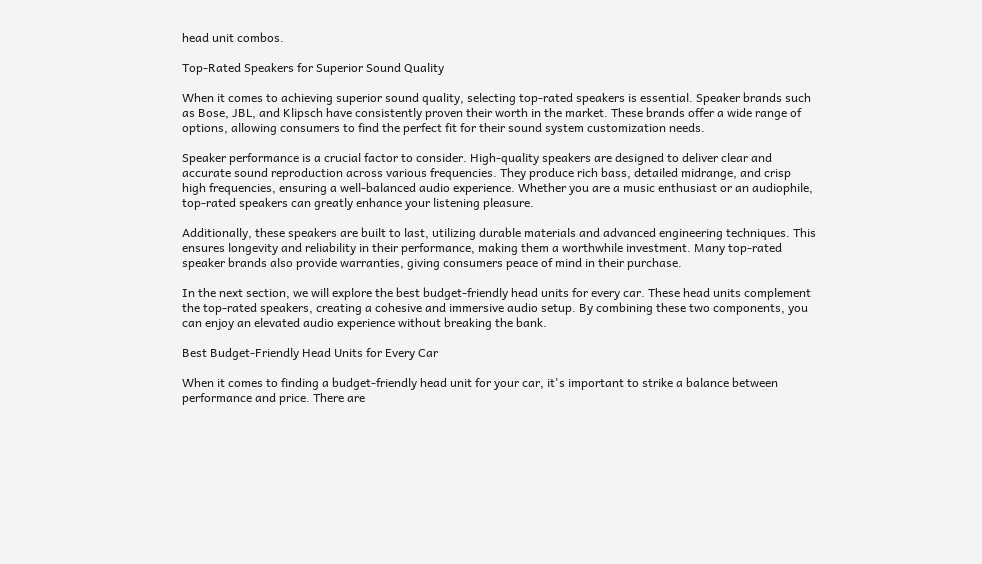head unit combos.

Top-Rated Speakers for Superior Sound Quality

When it comes to achieving superior sound quality, selecting top-rated speakers is essential. Speaker brands such as Bose, JBL, and Klipsch have consistently proven their worth in the market. These brands offer a wide range of options, allowing consumers to find the perfect fit for their sound system customization needs.

Speaker performance is a crucial factor to consider. High-quality speakers are designed to deliver clear and accurate sound reproduction across various frequencies. They produce rich bass, detailed midrange, and crisp high frequencies, ensuring a well-balanced audio experience. Whether you are a music enthusiast or an audiophile, top-rated speakers can greatly enhance your listening pleasure.

Additionally, these speakers are built to last, utilizing durable materials and advanced engineering techniques. This ensures longevity and reliability in their performance, making them a worthwhile investment. Many top-rated speaker brands also provide warranties, giving consumers peace of mind in their purchase.

In the next section, we will explore the best budget-friendly head units for every car. These head units complement the top-rated speakers, creating a cohesive and immersive audio setup. By combining these two components, you can enjoy an elevated audio experience without breaking the bank.

Best Budget-Friendly Head Units for Every Car

When it comes to finding a budget-friendly head unit for your car, it's important to strike a balance between performance and price. There are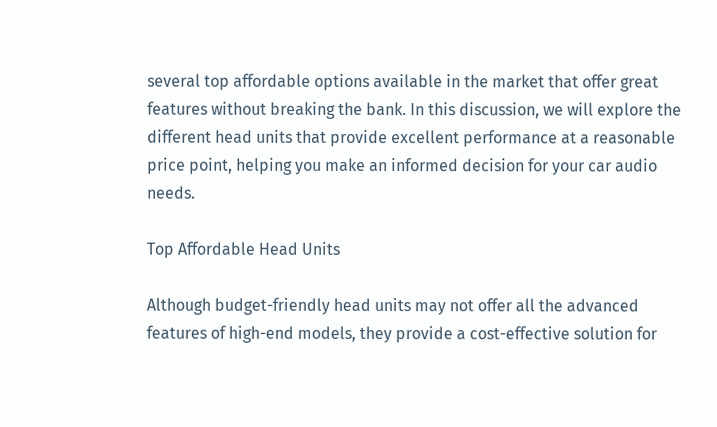several top affordable options available in the market that offer great features without breaking the bank. In this discussion, we will explore the different head units that provide excellent performance at a reasonable price point, helping you make an informed decision for your car audio needs.

Top Affordable Head Units

Although budget-friendly head units may not offer all the advanced features of high-end models, they provide a cost-effective solution for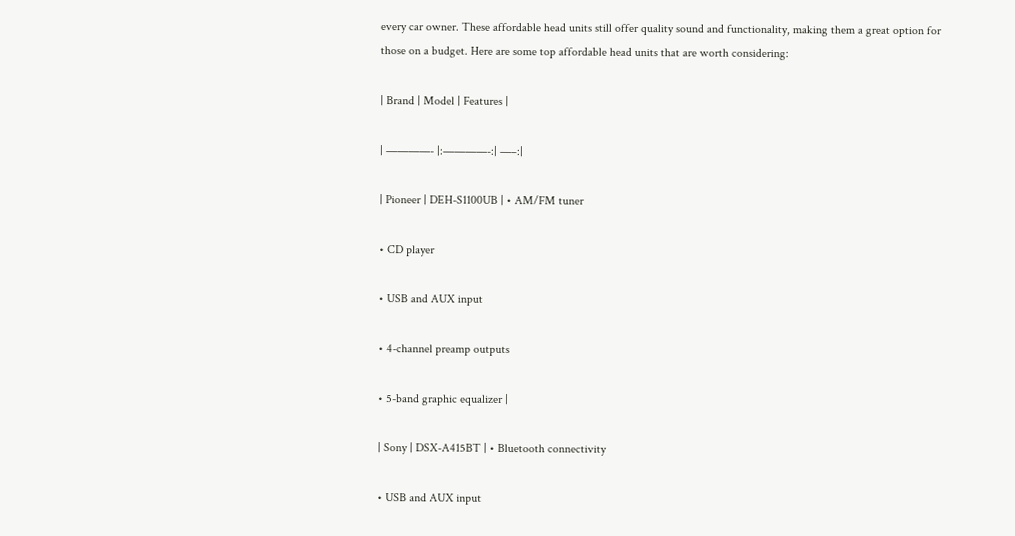every car owner. These affordable head units still offer quality sound and functionality, making them a great option for those on a budget. Here are some top affordable head units that are worth considering:

| Brand | Model | Features |

| ————- |:————-:| —–:|

| Pioneer | DEH-S1100UB | • AM/FM tuner

• CD player

• USB and AUX input

• 4-channel preamp outputs

• 5-band graphic equalizer |

| Sony | DSX-A415BT | • Bluetooth connectivity

• USB and AUX input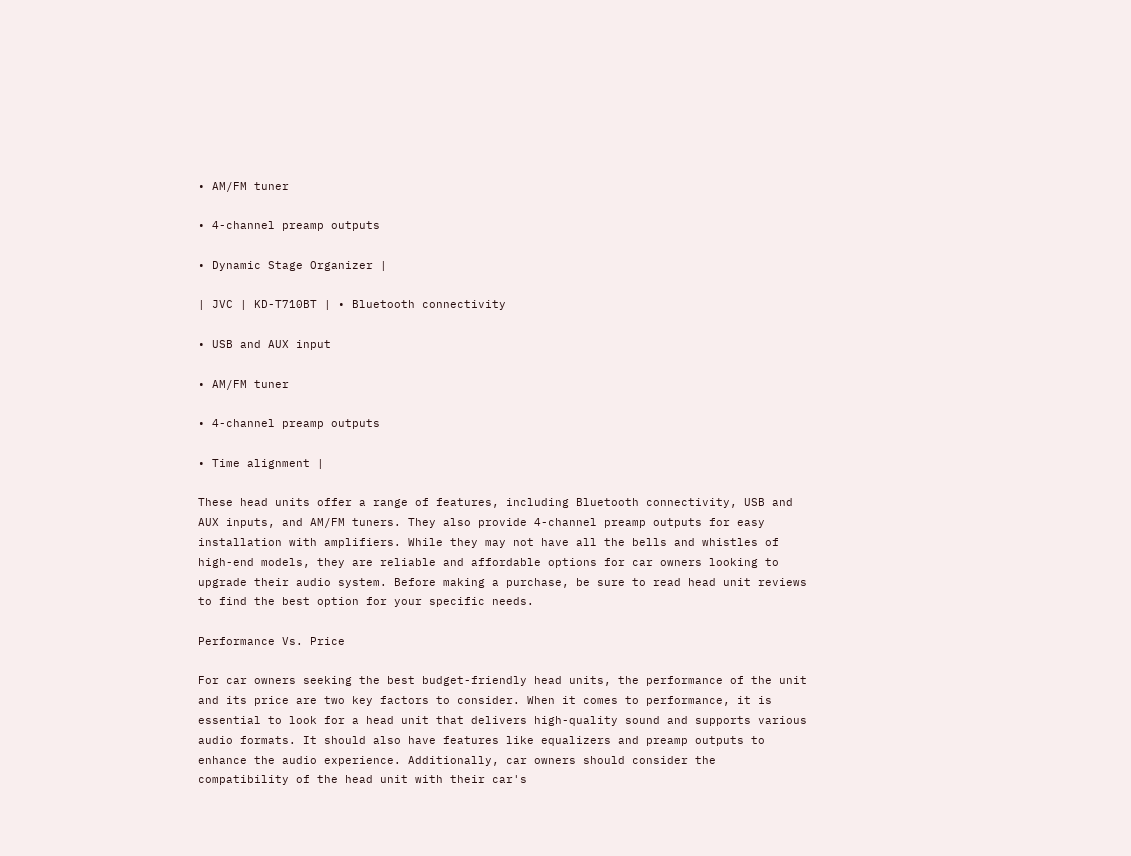• AM/FM tuner

• 4-channel preamp outputs

• Dynamic Stage Organizer |

| JVC | KD-T710BT | • Bluetooth connectivity

• USB and AUX input

• AM/FM tuner

• 4-channel preamp outputs

• Time alignment |

These head units offer a range of features, including Bluetooth connectivity, USB and AUX inputs, and AM/FM tuners. They also provide 4-channel preamp outputs for easy installation with amplifiers. While they may not have all the bells and whistles of high-end models, they are reliable and affordable options for car owners looking to upgrade their audio system. Before making a purchase, be sure to read head unit reviews to find the best option for your specific needs.

Performance Vs. Price

For car owners seeking the best budget-friendly head units, the performance of the unit and its price are two key factors to consider. When it comes to performance, it is essential to look for a head unit that delivers high-quality sound and supports various audio formats. It should also have features like equalizers and preamp outputs to enhance the audio experience. Additionally, car owners should consider the compatibility of the head unit with their car's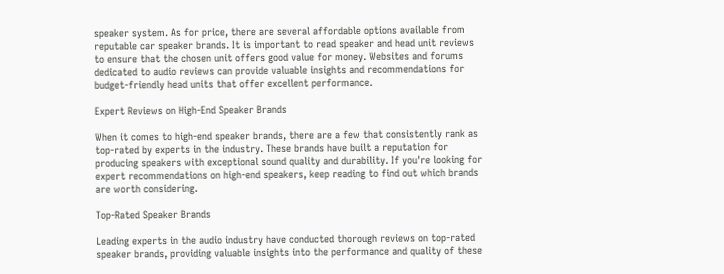speaker system. As for price, there are several affordable options available from reputable car speaker brands. It is important to read speaker and head unit reviews to ensure that the chosen unit offers good value for money. Websites and forums dedicated to audio reviews can provide valuable insights and recommendations for budget-friendly head units that offer excellent performance.

Expert Reviews on High-End Speaker Brands

When it comes to high-end speaker brands, there are a few that consistently rank as top-rated by experts in the industry. These brands have built a reputation for producing speakers with exceptional sound quality and durability. If you're looking for expert recommendations on high-end speakers, keep reading to find out which brands are worth considering.

Top-Rated Speaker Brands

Leading experts in the audio industry have conducted thorough reviews on top-rated speaker brands, providing valuable insights into the performance and quality of these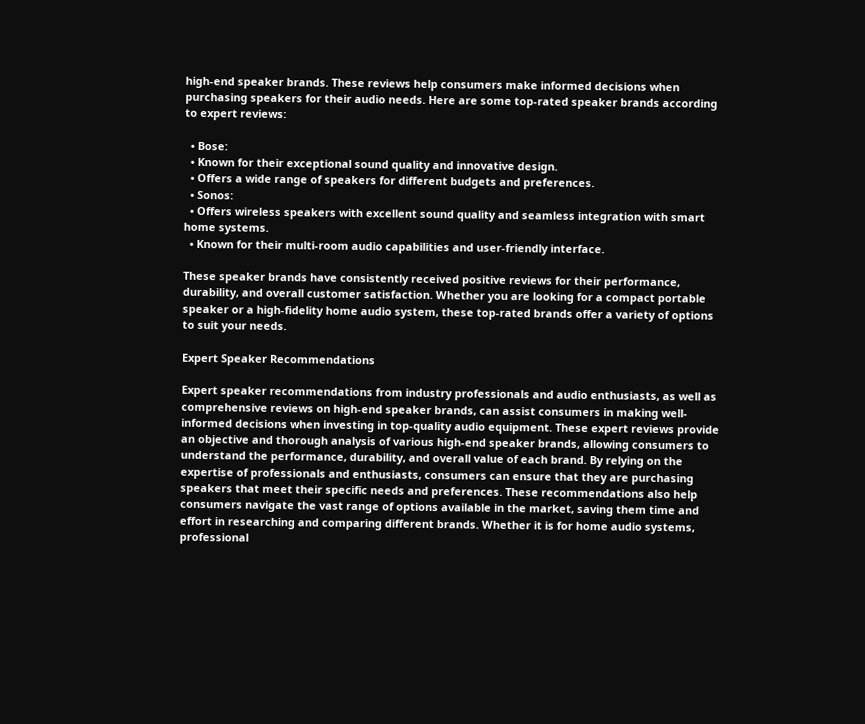high-end speaker brands. These reviews help consumers make informed decisions when purchasing speakers for their audio needs. Here are some top-rated speaker brands according to expert reviews:

  • Bose:
  • Known for their exceptional sound quality and innovative design.
  • Offers a wide range of speakers for different budgets and preferences.
  • Sonos:
  • Offers wireless speakers with excellent sound quality and seamless integration with smart home systems.
  • Known for their multi-room audio capabilities and user-friendly interface.

These speaker brands have consistently received positive reviews for their performance, durability, and overall customer satisfaction. Whether you are looking for a compact portable speaker or a high-fidelity home audio system, these top-rated brands offer a variety of options to suit your needs.

Expert Speaker Recommendations

Expert speaker recommendations from industry professionals and audio enthusiasts, as well as comprehensive reviews on high-end speaker brands, can assist consumers in making well-informed decisions when investing in top-quality audio equipment. These expert reviews provide an objective and thorough analysis of various high-end speaker brands, allowing consumers to understand the performance, durability, and overall value of each brand. By relying on the expertise of professionals and enthusiasts, consumers can ensure that they are purchasing speakers that meet their specific needs and preferences. These recommendations also help consumers navigate the vast range of options available in the market, saving them time and effort in researching and comparing different brands. Whether it is for home audio systems, professional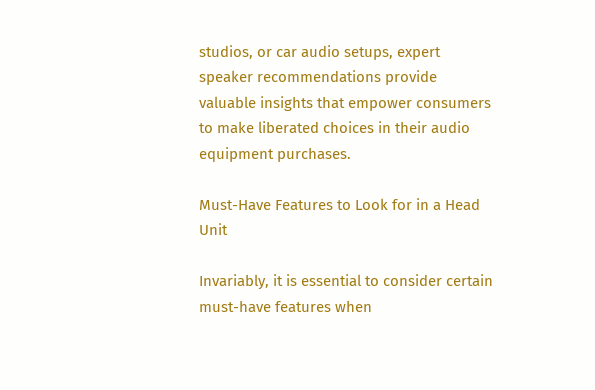studios, or car audio setups, expert speaker recommendations provide valuable insights that empower consumers to make liberated choices in their audio equipment purchases.

Must-Have Features to Look for in a Head Unit

Invariably, it is essential to consider certain must-have features when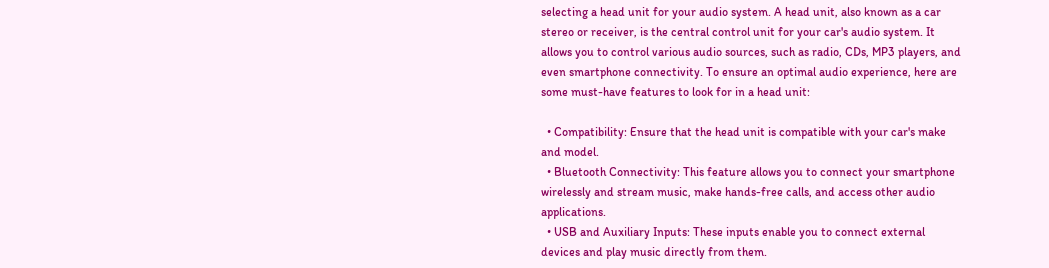selecting a head unit for your audio system. A head unit, also known as a car stereo or receiver, is the central control unit for your car's audio system. It allows you to control various audio sources, such as radio, CDs, MP3 players, and even smartphone connectivity. To ensure an optimal audio experience, here are some must-have features to look for in a head unit:

  • Compatibility: Ensure that the head unit is compatible with your car's make and model.
  • Bluetooth Connectivity: This feature allows you to connect your smartphone wirelessly and stream music, make hands-free calls, and access other audio applications.
  • USB and Auxiliary Inputs: These inputs enable you to connect external devices and play music directly from them.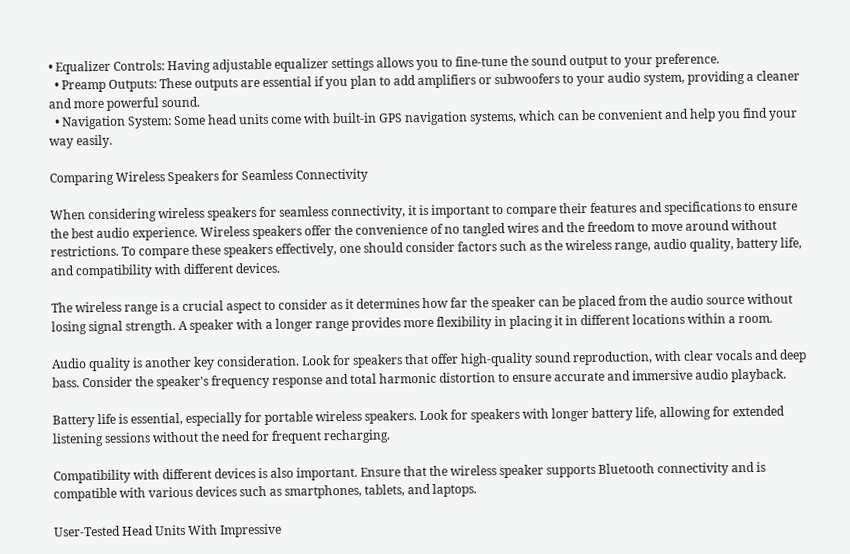• Equalizer Controls: Having adjustable equalizer settings allows you to fine-tune the sound output to your preference.
  • Preamp Outputs: These outputs are essential if you plan to add amplifiers or subwoofers to your audio system, providing a cleaner and more powerful sound.
  • Navigation System: Some head units come with built-in GPS navigation systems, which can be convenient and help you find your way easily.

Comparing Wireless Speakers for Seamless Connectivity

When considering wireless speakers for seamless connectivity, it is important to compare their features and specifications to ensure the best audio experience. Wireless speakers offer the convenience of no tangled wires and the freedom to move around without restrictions. To compare these speakers effectively, one should consider factors such as the wireless range, audio quality, battery life, and compatibility with different devices.

The wireless range is a crucial aspect to consider as it determines how far the speaker can be placed from the audio source without losing signal strength. A speaker with a longer range provides more flexibility in placing it in different locations within a room.

Audio quality is another key consideration. Look for speakers that offer high-quality sound reproduction, with clear vocals and deep bass. Consider the speaker's frequency response and total harmonic distortion to ensure accurate and immersive audio playback.

Battery life is essential, especially for portable wireless speakers. Look for speakers with longer battery life, allowing for extended listening sessions without the need for frequent recharging.

Compatibility with different devices is also important. Ensure that the wireless speaker supports Bluetooth connectivity and is compatible with various devices such as smartphones, tablets, and laptops.

User-Tested Head Units With Impressive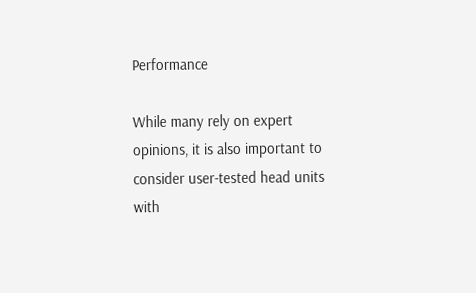Performance

While many rely on expert opinions, it is also important to consider user-tested head units with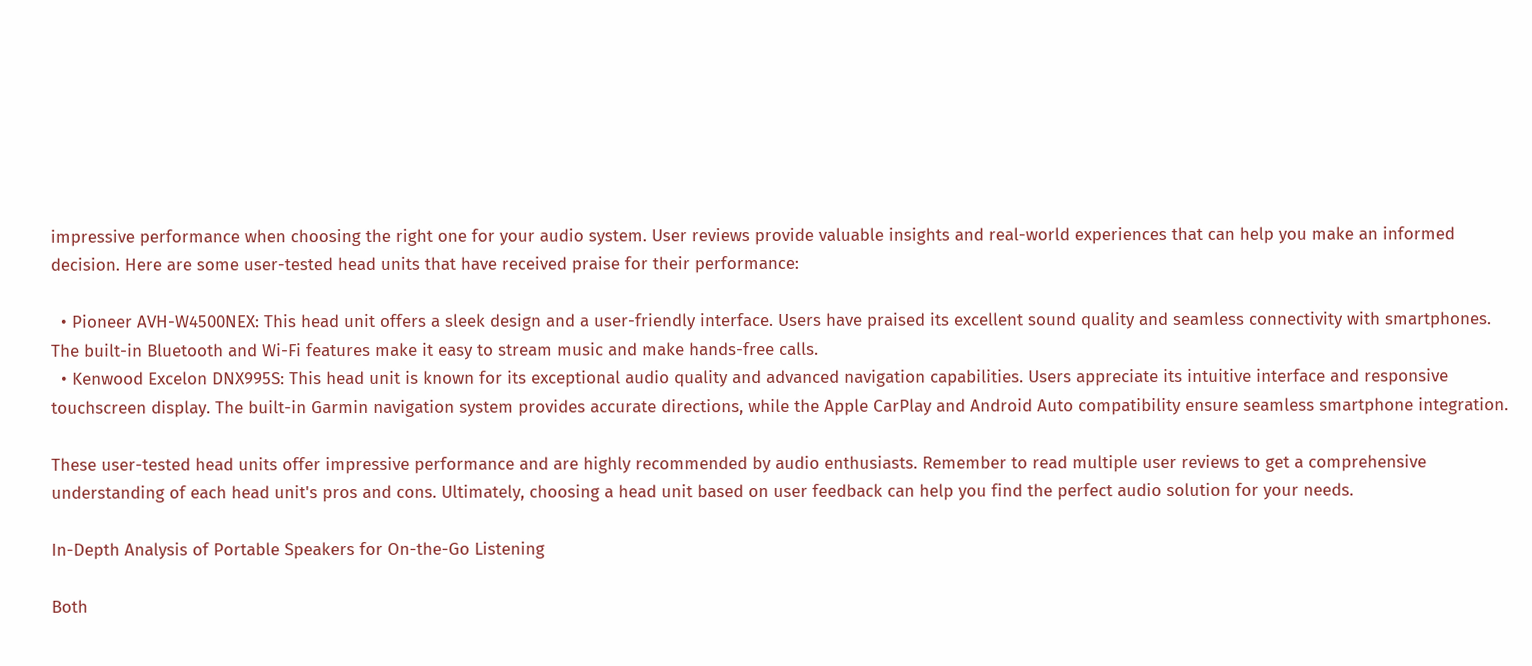impressive performance when choosing the right one for your audio system. User reviews provide valuable insights and real-world experiences that can help you make an informed decision. Here are some user-tested head units that have received praise for their performance:

  • Pioneer AVH-W4500NEX: This head unit offers a sleek design and a user-friendly interface. Users have praised its excellent sound quality and seamless connectivity with smartphones. The built-in Bluetooth and Wi-Fi features make it easy to stream music and make hands-free calls.
  • Kenwood Excelon DNX995S: This head unit is known for its exceptional audio quality and advanced navigation capabilities. Users appreciate its intuitive interface and responsive touchscreen display. The built-in Garmin navigation system provides accurate directions, while the Apple CarPlay and Android Auto compatibility ensure seamless smartphone integration.

These user-tested head units offer impressive performance and are highly recommended by audio enthusiasts. Remember to read multiple user reviews to get a comprehensive understanding of each head unit's pros and cons. Ultimately, choosing a head unit based on user feedback can help you find the perfect audio solution for your needs.

In-Depth Analysis of Portable Speakers for On-the-Go Listening

Both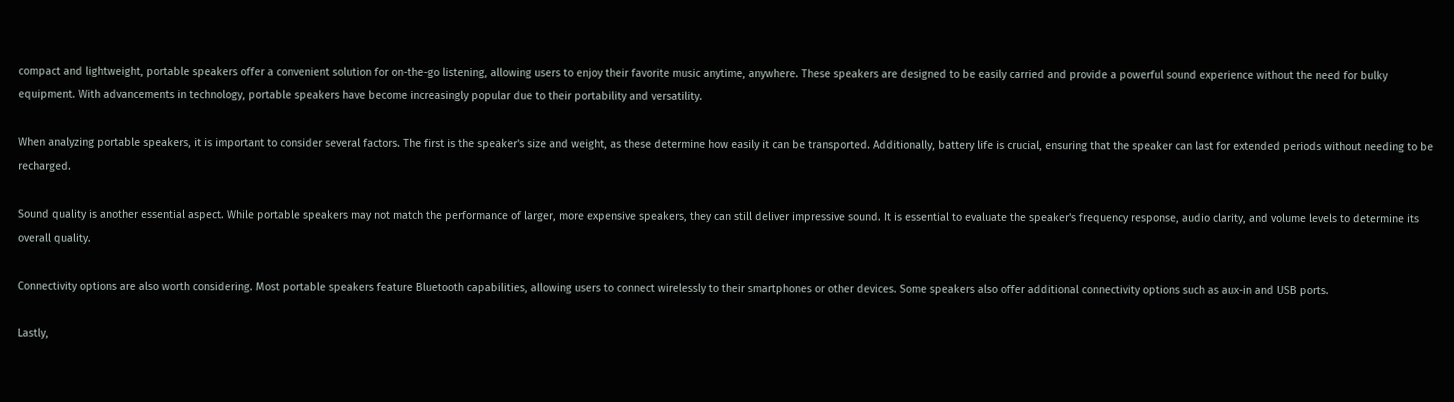compact and lightweight, portable speakers offer a convenient solution for on-the-go listening, allowing users to enjoy their favorite music anytime, anywhere. These speakers are designed to be easily carried and provide a powerful sound experience without the need for bulky equipment. With advancements in technology, portable speakers have become increasingly popular due to their portability and versatility.

When analyzing portable speakers, it is important to consider several factors. The first is the speaker's size and weight, as these determine how easily it can be transported. Additionally, battery life is crucial, ensuring that the speaker can last for extended periods without needing to be recharged.

Sound quality is another essential aspect. While portable speakers may not match the performance of larger, more expensive speakers, they can still deliver impressive sound. It is essential to evaluate the speaker's frequency response, audio clarity, and volume levels to determine its overall quality.

Connectivity options are also worth considering. Most portable speakers feature Bluetooth capabilities, allowing users to connect wirelessly to their smartphones or other devices. Some speakers also offer additional connectivity options such as aux-in and USB ports.

Lastly,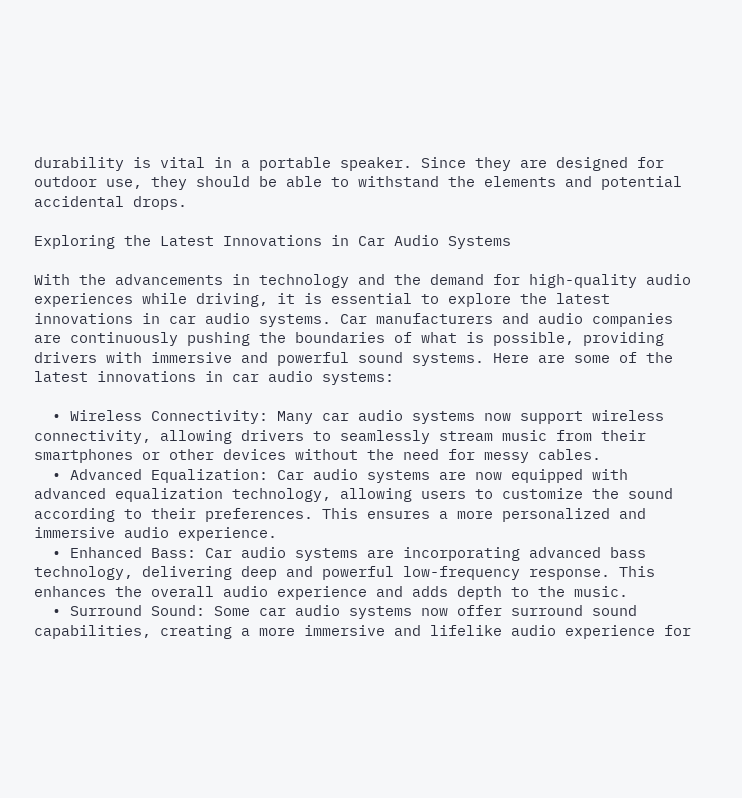durability is vital in a portable speaker. Since they are designed for outdoor use, they should be able to withstand the elements and potential accidental drops.

Exploring the Latest Innovations in Car Audio Systems

With the advancements in technology and the demand for high-quality audio experiences while driving, it is essential to explore the latest innovations in car audio systems. Car manufacturers and audio companies are continuously pushing the boundaries of what is possible, providing drivers with immersive and powerful sound systems. Here are some of the latest innovations in car audio systems:

  • Wireless Connectivity: Many car audio systems now support wireless connectivity, allowing drivers to seamlessly stream music from their smartphones or other devices without the need for messy cables.
  • Advanced Equalization: Car audio systems are now equipped with advanced equalization technology, allowing users to customize the sound according to their preferences. This ensures a more personalized and immersive audio experience.
  • Enhanced Bass: Car audio systems are incorporating advanced bass technology, delivering deep and powerful low-frequency response. This enhances the overall audio experience and adds depth to the music.
  • Surround Sound: Some car audio systems now offer surround sound capabilities, creating a more immersive and lifelike audio experience for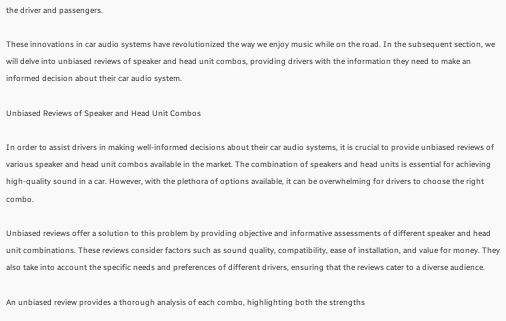the driver and passengers.

These innovations in car audio systems have revolutionized the way we enjoy music while on the road. In the subsequent section, we will delve into unbiased reviews of speaker and head unit combos, providing drivers with the information they need to make an informed decision about their car audio system.

Unbiased Reviews of Speaker and Head Unit Combos

In order to assist drivers in making well-informed decisions about their car audio systems, it is crucial to provide unbiased reviews of various speaker and head unit combos available in the market. The combination of speakers and head units is essential for achieving high-quality sound in a car. However, with the plethora of options available, it can be overwhelming for drivers to choose the right combo.

Unbiased reviews offer a solution to this problem by providing objective and informative assessments of different speaker and head unit combinations. These reviews consider factors such as sound quality, compatibility, ease of installation, and value for money. They also take into account the specific needs and preferences of different drivers, ensuring that the reviews cater to a diverse audience.

An unbiased review provides a thorough analysis of each combo, highlighting both the strengths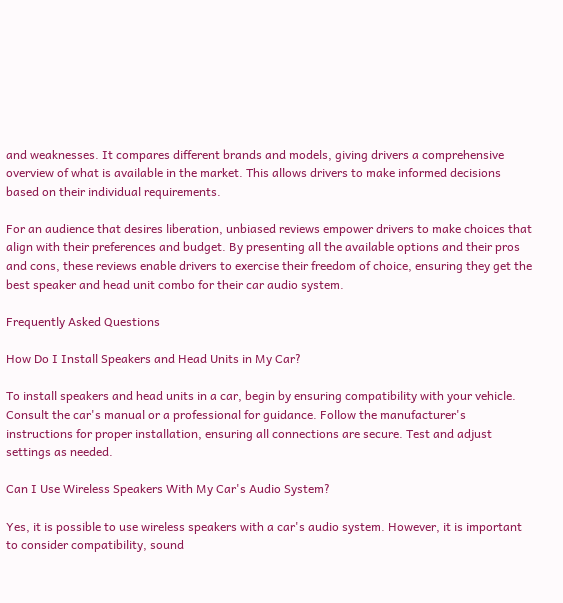and weaknesses. It compares different brands and models, giving drivers a comprehensive overview of what is available in the market. This allows drivers to make informed decisions based on their individual requirements.

For an audience that desires liberation, unbiased reviews empower drivers to make choices that align with their preferences and budget. By presenting all the available options and their pros and cons, these reviews enable drivers to exercise their freedom of choice, ensuring they get the best speaker and head unit combo for their car audio system.

Frequently Asked Questions

How Do I Install Speakers and Head Units in My Car?

To install speakers and head units in a car, begin by ensuring compatibility with your vehicle. Consult the car's manual or a professional for guidance. Follow the manufacturer's instructions for proper installation, ensuring all connections are secure. Test and adjust settings as needed.

Can I Use Wireless Speakers With My Car's Audio System?

Yes, it is possible to use wireless speakers with a car's audio system. However, it is important to consider compatibility, sound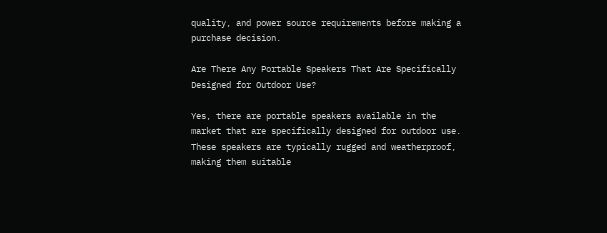quality, and power source requirements before making a purchase decision.

Are There Any Portable Speakers That Are Specifically Designed for Outdoor Use?

Yes, there are portable speakers available in the market that are specifically designed for outdoor use. These speakers are typically rugged and weatherproof, making them suitable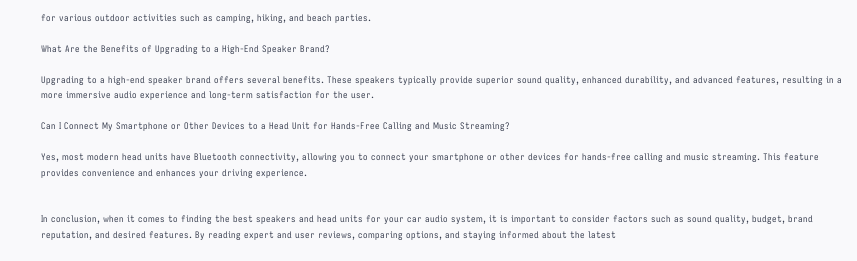for various outdoor activities such as camping, hiking, and beach parties.

What Are the Benefits of Upgrading to a High-End Speaker Brand?

Upgrading to a high-end speaker brand offers several benefits. These speakers typically provide superior sound quality, enhanced durability, and advanced features, resulting in a more immersive audio experience and long-term satisfaction for the user.

Can I Connect My Smartphone or Other Devices to a Head Unit for Hands-Free Calling and Music Streaming?

Yes, most modern head units have Bluetooth connectivity, allowing you to connect your smartphone or other devices for hands-free calling and music streaming. This feature provides convenience and enhances your driving experience.


In conclusion, when it comes to finding the best speakers and head units for your car audio system, it is important to consider factors such as sound quality, budget, brand reputation, and desired features. By reading expert and user reviews, comparing options, and staying informed about the latest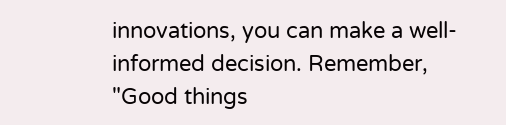innovations, you can make a well-informed decision. Remember, "Good things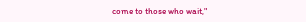come to those who wait,"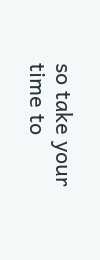so take your time to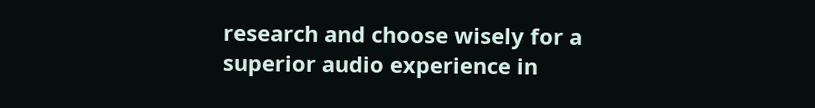research and choose wisely for a superior audio experience in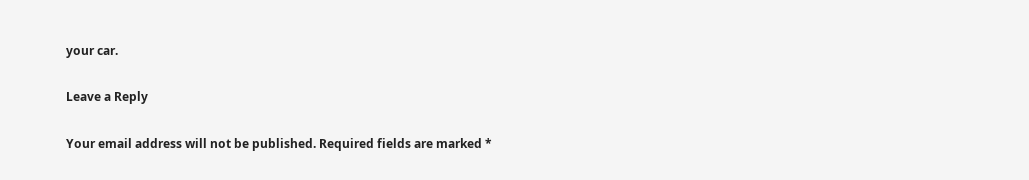your car.

Leave a Reply

Your email address will not be published. Required fields are marked *